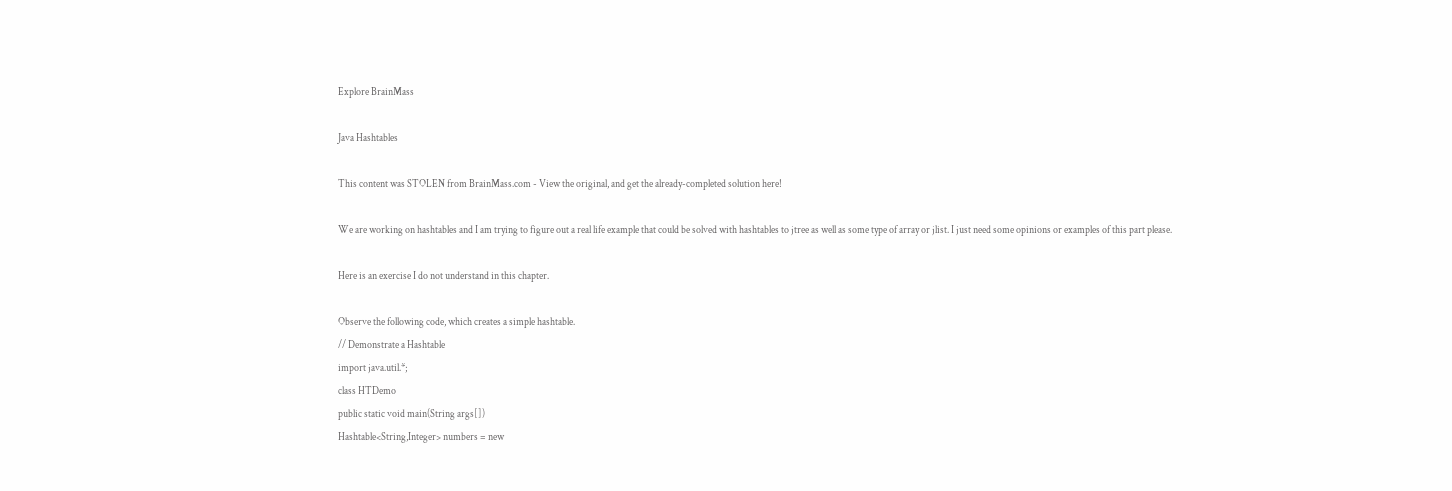Explore BrainMass

Java Hashtables

This content was STOLEN from BrainMass.com - View the original, and get the already-completed solution here!

We are working on hashtables and I am trying to figure out a real life example that could be solved with hashtables to jtree as well as some type of array or jlist. I just need some opinions or examples of this part please.

Here is an exercise I do not understand in this chapter.

Observe the following code, which creates a simple hashtable.
// Demonstrate a Hashtable
import java.util.*;
class HTDemo
public static void main(String args[])
Hashtable<String,Integer> numbers = new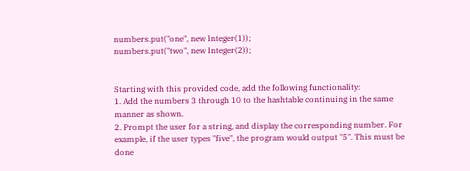numbers.put("one", new Integer(1));
numbers.put("two", new Integer(2));


Starting with this provided code, add the following functionality:
1. Add the numbers 3 through 10 to the hashtable continuing in the same manner as shown.
2. Prompt the user for a string, and display the corresponding number. For example, if the user types "five", the program would output "5". This must be done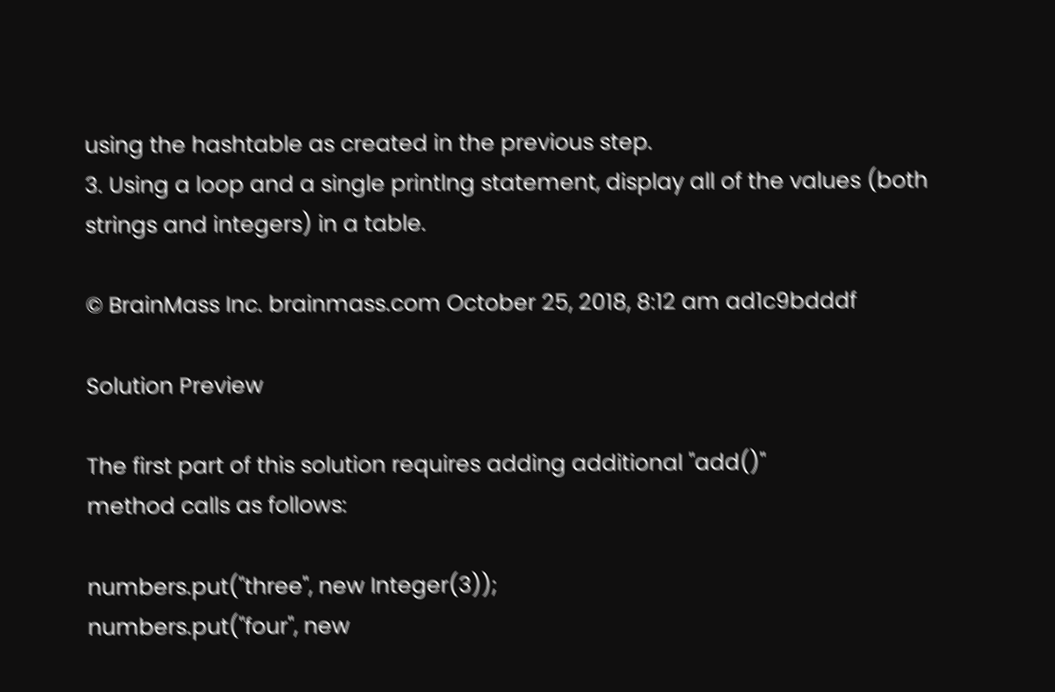using the hashtable as created in the previous step.
3. Using a loop and a single printlng statement, display all of the values (both strings and integers) in a table.

© BrainMass Inc. brainmass.com October 25, 2018, 8:12 am ad1c9bdddf

Solution Preview

The first part of this solution requires adding additional "add()"
method calls as follows:

numbers.put("three", new Integer(3));
numbers.put("four", new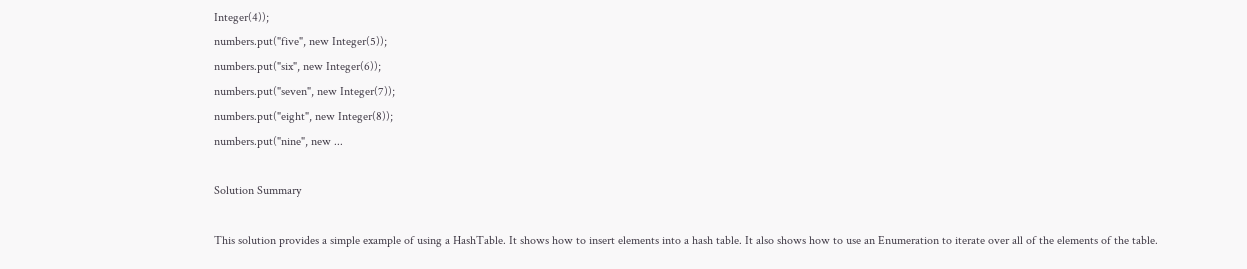Integer(4));
numbers.put("five", new Integer(5));
numbers.put("six", new Integer(6));
numbers.put("seven", new Integer(7));
numbers.put("eight", new Integer(8));
numbers.put("nine", new ...

Solution Summary

This solution provides a simple example of using a HashTable. It shows how to insert elements into a hash table. It also shows how to use an Enumeration to iterate over all of the elements of the table.